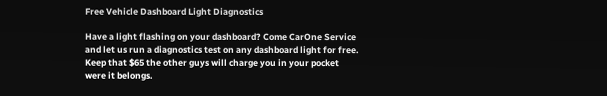Free Vehicle Dashboard Light Diagnostics

Have a light flashing on your dashboard? Come CarOne Service and let us run a diagnostics test on any dashboard light for free. Keep that $65 the other guys will charge you in your pocket were it belongs.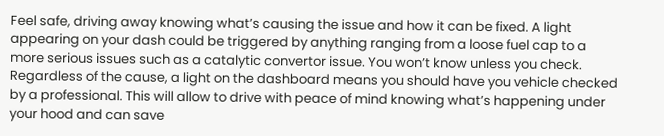Feel safe, driving away knowing what’s causing the issue and how it can be fixed. A light appearing on your dash could be triggered by anything ranging from a loose fuel cap to a more serious issues such as a catalytic convertor issue. You won’t know unless you check. Regardless of the cause, a light on the dashboard means you should have you vehicle checked by a professional. This will allow to drive with peace of mind knowing what’s happening under your hood and can save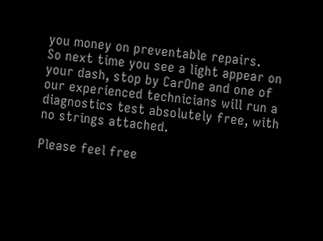you money on preventable repairs.
So next time you see a light appear on your dash, stop by CarOne and one of our experienced technicians will run a diagnostics test absolutely free, with no strings attached.

Please feel free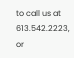to call us at 613.542.2223, or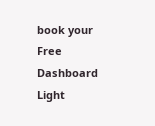book your Free Dashboard Light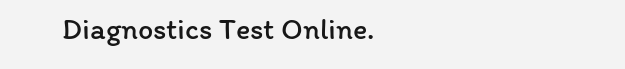Diagnostics Test Online.